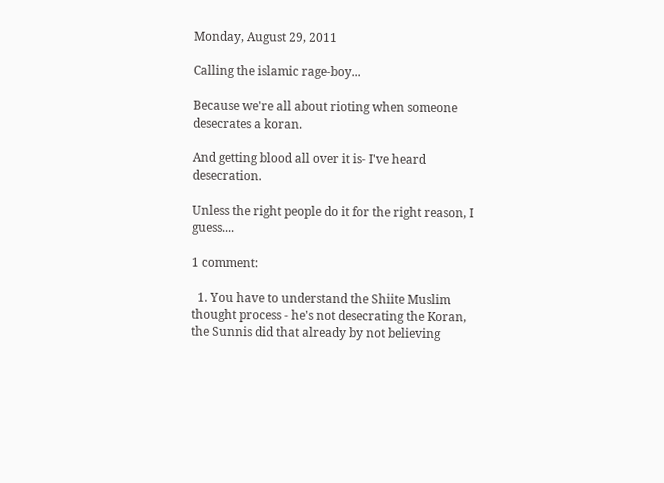Monday, August 29, 2011

Calling the islamic rage-boy...

Because we're all about rioting when someone desecrates a koran.

And getting blood all over it is- I've heard desecration.

Unless the right people do it for the right reason, I guess....

1 comment:

  1. You have to understand the Shiite Muslim thought process - he's not desecrating the Koran, the Sunnis did that already by not believing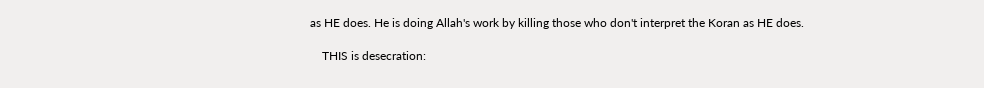as HE does. He is doing Allah's work by killing those who don't interpret the Koran as HE does.

    THIS is desecration: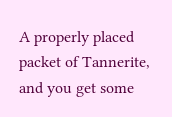A properly placed packet of Tannerite, and you get some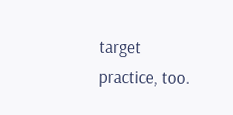target practice, too.